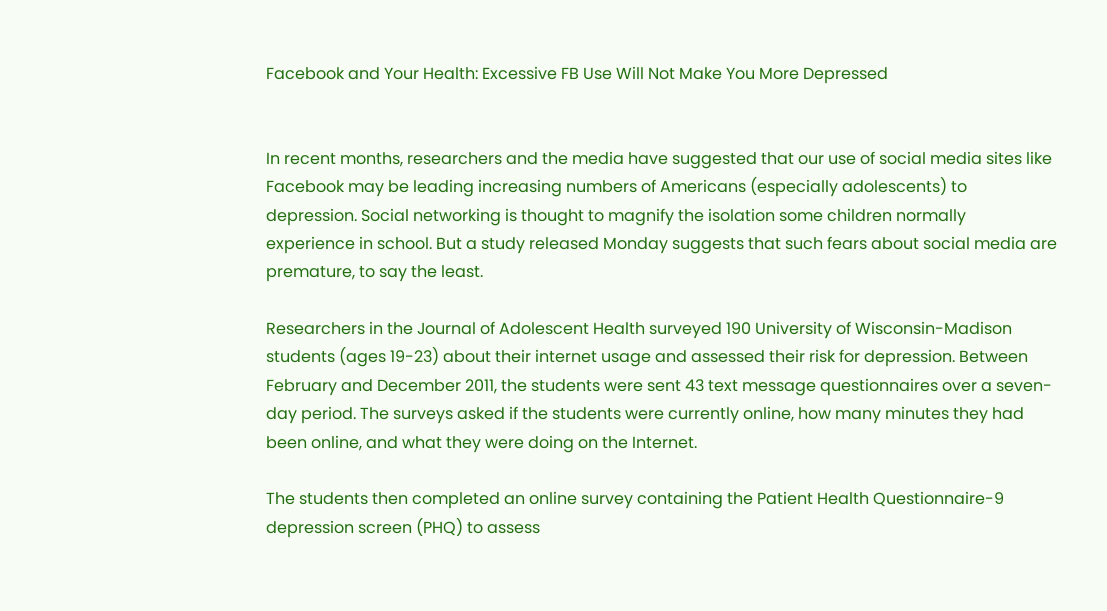Facebook and Your Health: Excessive FB Use Will Not Make You More Depressed


In recent months, researchers and the media have suggested that our use of social media sites like Facebook may be leading increasing numbers of Americans (especially adolescents) to depression. Social networking is thought to magnify the isolation some children normally experience in school. But a study released Monday suggests that such fears about social media are premature, to say the least.

Researchers in the Journal of Adolescent Health surveyed 190 University of Wisconsin-Madison students (ages 19-23) about their internet usage and assessed their risk for depression. Between February and December 2011, the students were sent 43 text message questionnaires over a seven-day period. The surveys asked if the students were currently online, how many minutes they had been online, and what they were doing on the Internet.

The students then completed an online survey containing the Patient Health Questionnaire-9 depression screen (PHQ) to assess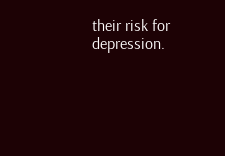their risk for depression.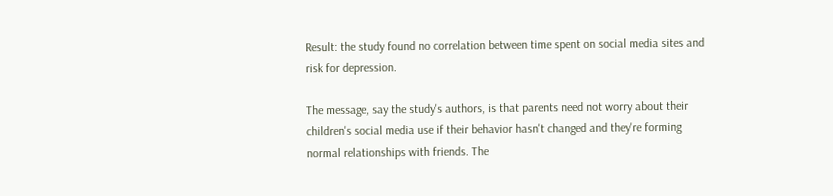Result: the study found no correlation between time spent on social media sites and risk for depression.

The message, say the study's authors, is that parents need not worry about their children's social media use if their behavior hasn't changed and they're forming normal relationships with friends. The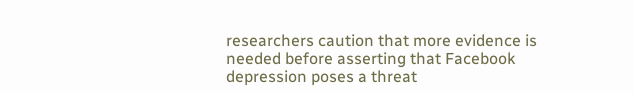researchers caution that more evidence is needed before asserting that Facebook depression poses a threat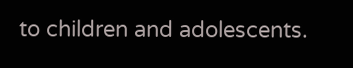to children and adolescents.